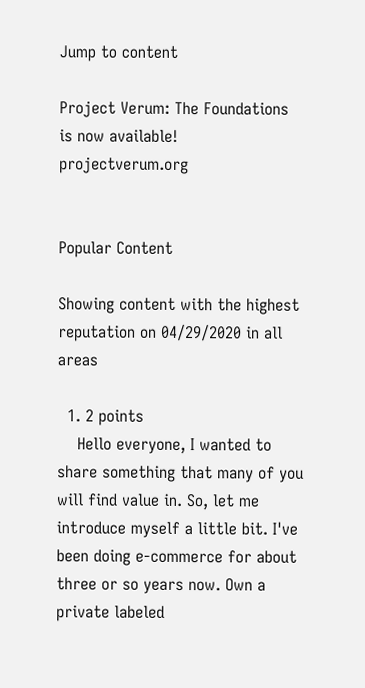Jump to content

Project Verum: The Foundations is now available! projectverum.org


Popular Content

Showing content with the highest reputation on 04/29/2020 in all areas

  1. 2 points
    Hello everyone, I wanted to share something that many of you will find value in. So, let me introduce myself a little bit. I've been doing e-commerce for about three or so years now. Own a private labeled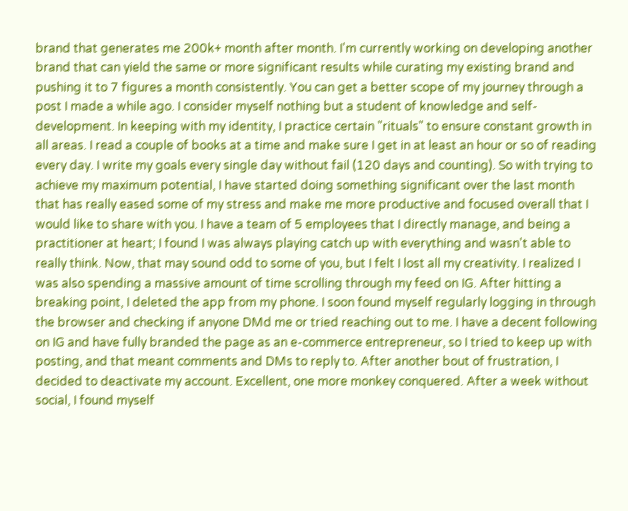brand that generates me 200k+ month after month. I'm currently working on developing another brand that can yield the same or more significant results while curating my existing brand and pushing it to 7 figures a month consistently. You can get a better scope of my journey through a post I made a while ago. I consider myself nothing but a student of knowledge and self-development. In keeping with my identity, I practice certain "rituals" to ensure constant growth in all areas. I read a couple of books at a time and make sure I get in at least an hour or so of reading every day. I write my goals every single day without fail (120 days and counting). So with trying to achieve my maximum potential, I have started doing something significant over the last month that has really eased some of my stress and make me more productive and focused overall that I would like to share with you. I have a team of 5 employees that I directly manage, and being a practitioner at heart; I found I was always playing catch up with everything and wasn't able to really think. Now, that may sound odd to some of you, but I felt I lost all my creativity. I realized I was also spending a massive amount of time scrolling through my feed on IG. After hitting a breaking point, I deleted the app from my phone. I soon found myself regularly logging in through the browser and checking if anyone DMd me or tried reaching out to me. I have a decent following on IG and have fully branded the page as an e-commerce entrepreneur, so I tried to keep up with posting, and that meant comments and DMs to reply to. After another bout of frustration, I decided to deactivate my account. Excellent, one more monkey conquered. After a week without social, I found myself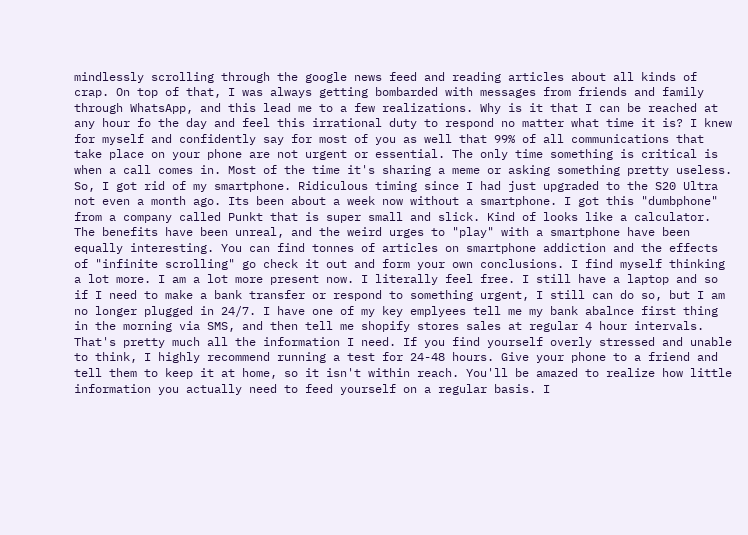mindlessly scrolling through the google news feed and reading articles about all kinds of crap. On top of that, I was always getting bombarded with messages from friends and family through WhatsApp, and this lead me to a few realizations. Why is it that I can be reached at any hour fo the day and feel this irrational duty to respond no matter what time it is? I knew for myself and confidently say for most of you as well that 99% of all communications that take place on your phone are not urgent or essential. The only time something is critical is when a call comes in. Most of the time it's sharing a meme or asking something pretty useless. So, I got rid of my smartphone. Ridiculous timing since I had just upgraded to the S20 Ultra not even a month ago. Its been about a week now without a smartphone. I got this "dumbphone" from a company called Punkt that is super small and slick. Kind of looks like a calculator. The benefits have been unreal, and the weird urges to "play" with a smartphone have been equally interesting. You can find tonnes of articles on smartphone addiction and the effects of "infinite scrolling" go check it out and form your own conclusions. I find myself thinking a lot more. I am a lot more present now. I literally feel free. I still have a laptop and so if I need to make a bank transfer or respond to something urgent, I still can do so, but I am no longer plugged in 24/7. I have one of my key emplyees tell me my bank abalnce first thing in the morning via SMS, and then tell me shopify stores sales at regular 4 hour intervals. That's pretty much all the information I need. If you find yourself overly stressed and unable to think, I highly recommend running a test for 24-48 hours. Give your phone to a friend and tell them to keep it at home, so it isn't within reach. You'll be amazed to realize how little information you actually need to feed yourself on a regular basis. I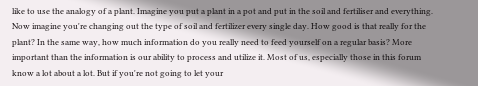like to use the analogy of a plant. Imagine you put a plant in a pot and put in the soil and fertiliser and everything. Now imagine you're changing out the type of soil and fertilizer every single day. How good is that really for the plant? In the same way, how much information do you really need to feed yourself on a regular basis? More important than the information is our ability to process and utilize it. Most of us, especially those in this forum know a lot about a lot. But if you're not going to let your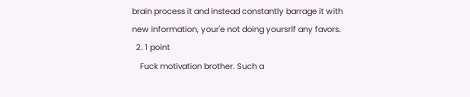brain process it and instead constantly barrage it with new information, your'e not doing yoursrlf any favors.
  2. 1 point
    Fuck motivation brother. Such a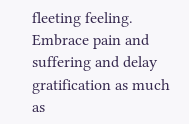fleeting feeling. Embrace pain and suffering and delay gratification as much as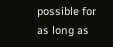possible for as long as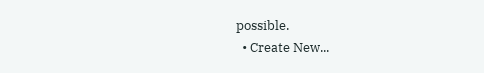possible.
  • Create New...